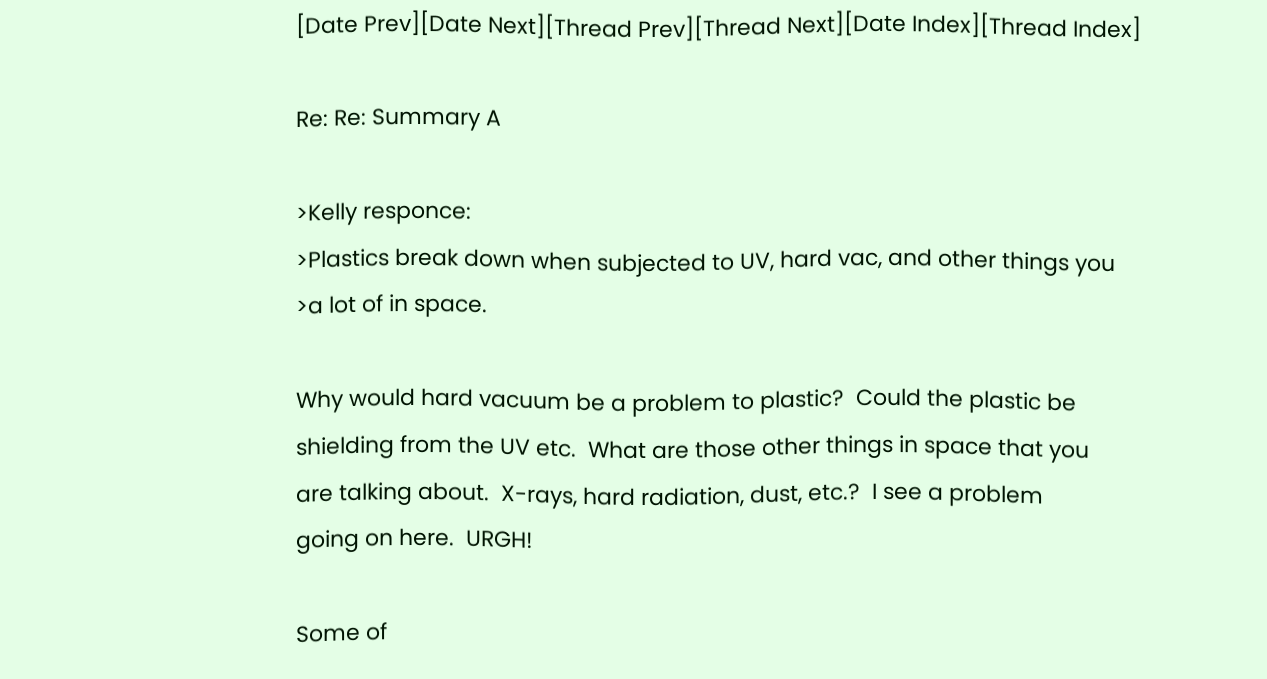[Date Prev][Date Next][Thread Prev][Thread Next][Date Index][Thread Index]

Re: Re: Summary A

>Kelly responce:
>Plastics break down when subjected to UV, hard vac, and other things you
>a lot of in space.

Why would hard vacuum be a problem to plastic?  Could the plastic be
shielding from the UV etc.  What are those other things in space that you
are talking about.  X-rays, hard radiation, dust, etc.?  I see a problem
going on here.  URGH!

Some of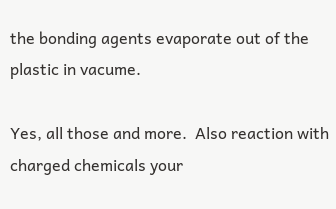the bonding agents evaporate out of the plastic in vacume.

Yes, all those and more.  Also reaction with charged chemicals your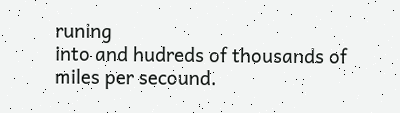runing
into and hudreds of thousands of miles per secound.